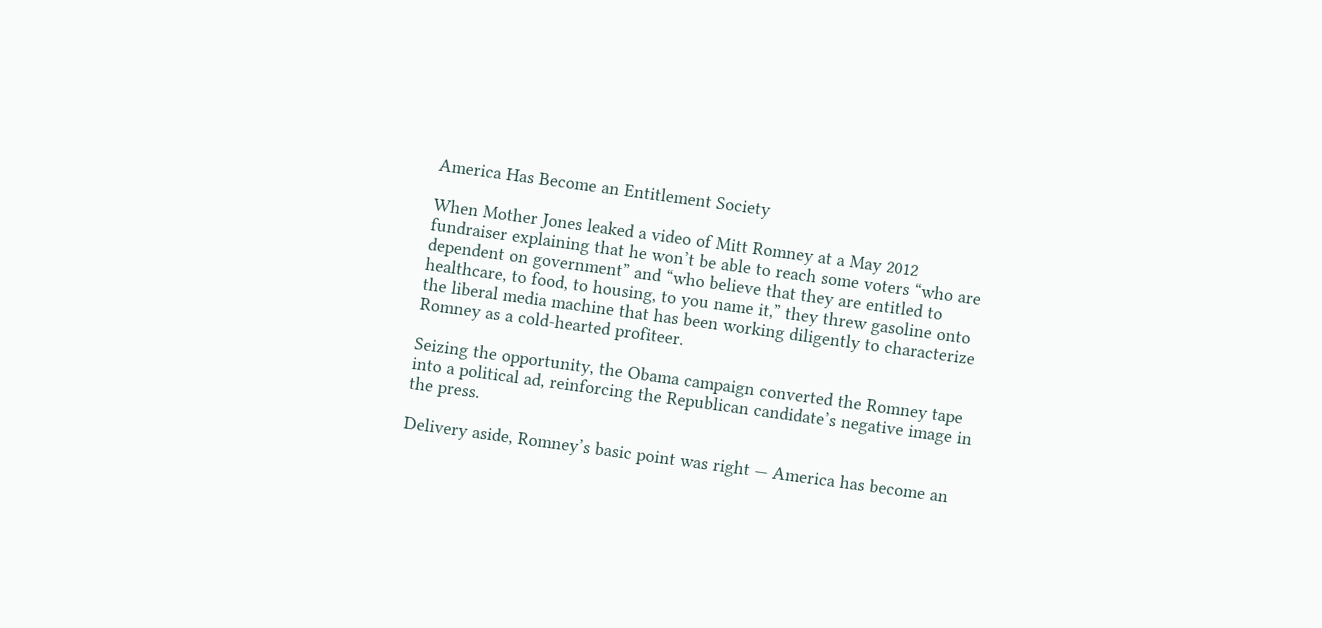America Has Become an Entitlement Society

When Mother Jones leaked a video of Mitt Romney at a May 2012 fundraiser explaining that he won’t be able to reach some voters “who are dependent on government” and “who believe that they are entitled to healthcare, to food, to housing, to you name it,” they threw gasoline onto the liberal media machine that has been working diligently to characterize Romney as a cold-hearted profiteer.

Seizing the opportunity, the Obama campaign converted the Romney tape into a political ad, reinforcing the Republican candidate’s negative image in the press.

Delivery aside, Romney’s basic point was right — America has become an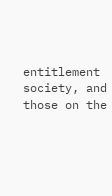entitlement society, and those on the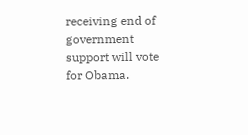receiving end of government support will vote for Obama.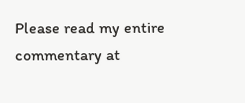Please read my entire commentary at